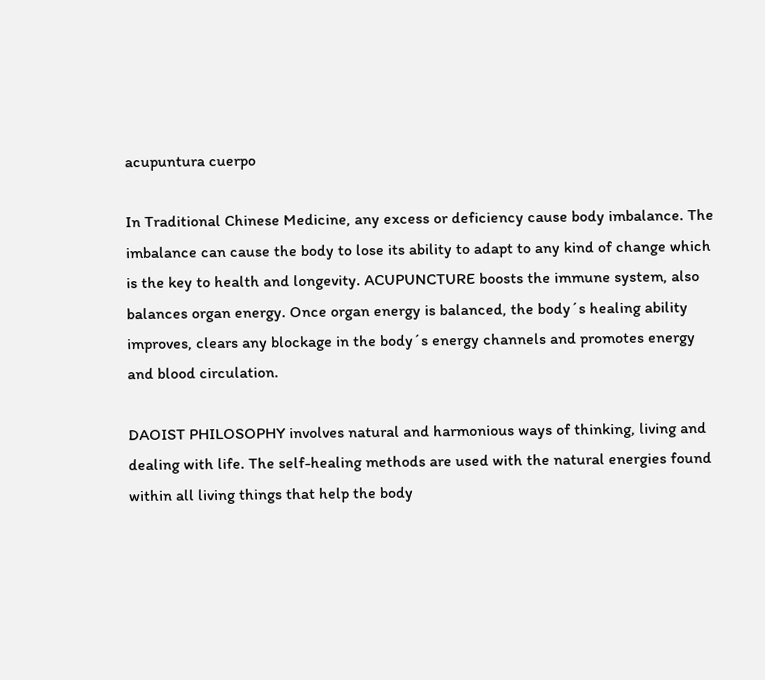acupuntura cuerpo

In Traditional Chinese Medicine, any excess or deficiency cause body imbalance. The imbalance can cause the body to lose its ability to adapt to any kind of change which is the key to health and longevity. ACUPUNCTURE boosts the immune system, also balances organ energy. Once organ energy is balanced, the body´s healing ability improves, clears any blockage in the body´s energy channels and promotes energy and blood circulation.

DAOIST PHILOSOPHY involves natural and harmonious ways of thinking, living and dealing with life. The self-healing methods are used with the natural energies found within all living things that help the body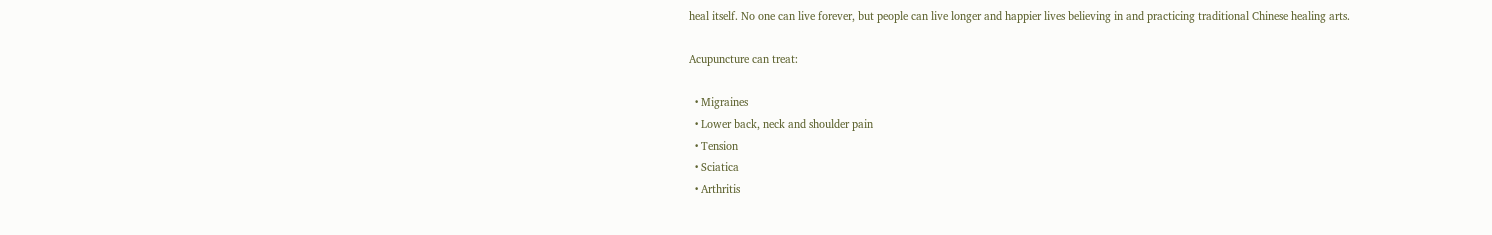heal itself. No one can live forever, but people can live longer and happier lives believing in and practicing traditional Chinese healing arts.

Acupuncture can treat:

  • Migraines
  • Lower back, neck and shoulder pain
  • Tension
  • Sciatica
  • Arthritis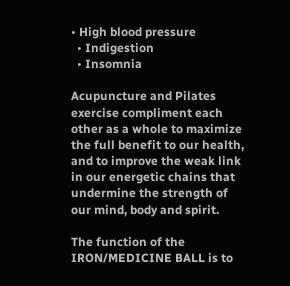• High blood pressure
  • Indigestion
  • Insomnia

Acupuncture and Pilates exercise compliment each other as a whole to maximize the full benefit to our health, and to improve the weak link in our energetic chains that undermine the strength of our mind, body and spirit.

The function of the IRON/MEDICINE BALL is to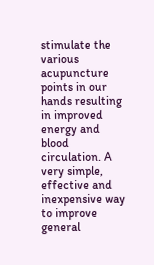stimulate the various acupuncture points in our hands resulting in improved energy and blood circulation. A very simple, effective and inexpensive way to improve general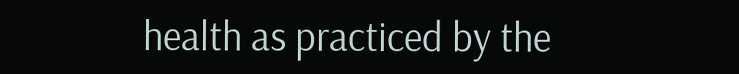health as practiced by the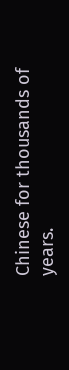Chinese for thousands of years.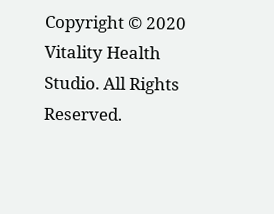Copyright © 2020 Vitality Health Studio. All Rights Reserved.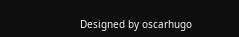Designed by oscarhugo